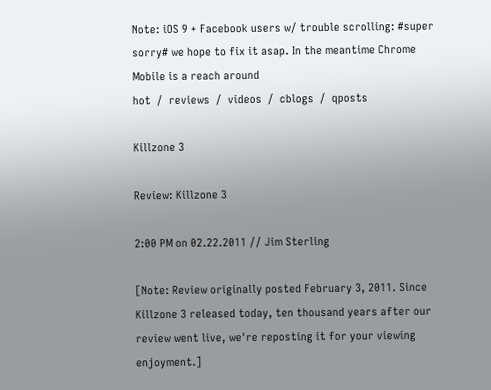Note: iOS 9 + Facebook users w/ trouble scrolling: #super sorry# we hope to fix it asap. In the meantime Chrome Mobile is a reach around
hot  /  reviews  /  videos  /  cblogs  /  qposts

Killzone 3

Review: Killzone 3

2:00 PM on 02.22.2011 // Jim Sterling

[Note: Review originally posted February 3, 2011. Since Killzone 3 released today, ten thousand years after our review went live, we're reposting it for your viewing enjoyment.]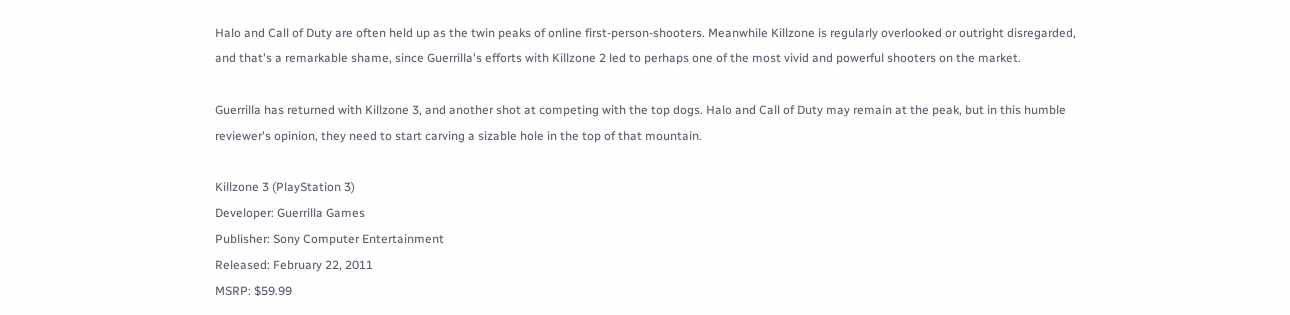Halo and Call of Duty are often held up as the twin peaks of online first-person-shooters. Meanwhile Killzone is regularly overlooked or outright disregarded, and that's a remarkable shame, since Guerrilla's efforts with Killzone 2 led to perhaps one of the most vivid and powerful shooters on the market.

Guerrilla has returned with Killzone 3, and another shot at competing with the top dogs. Halo and Call of Duty may remain at the peak, but in this humble reviewer's opinion, they need to start carving a sizable hole in the top of that mountain.

Killzone 3 (PlayStation 3)
Developer: Guerrilla Games
Publisher: Sony Computer Entertainment
Released: February 22, 2011
MSRP: $59.99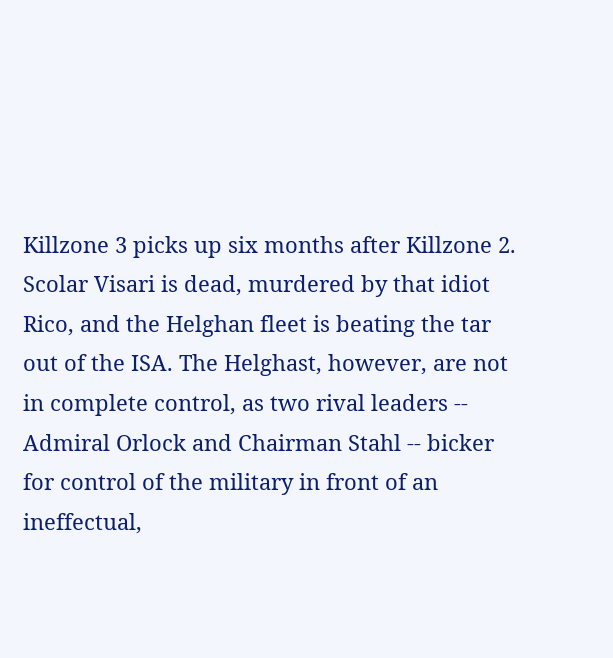Killzone 3 picks up six months after Killzone 2. Scolar Visari is dead, murdered by that idiot Rico, and the Helghan fleet is beating the tar out of the ISA. The Helghast, however, are not in complete control, as two rival leaders -- Admiral Orlock and Chairman Stahl -- bicker for control of the military in front of an ineffectual,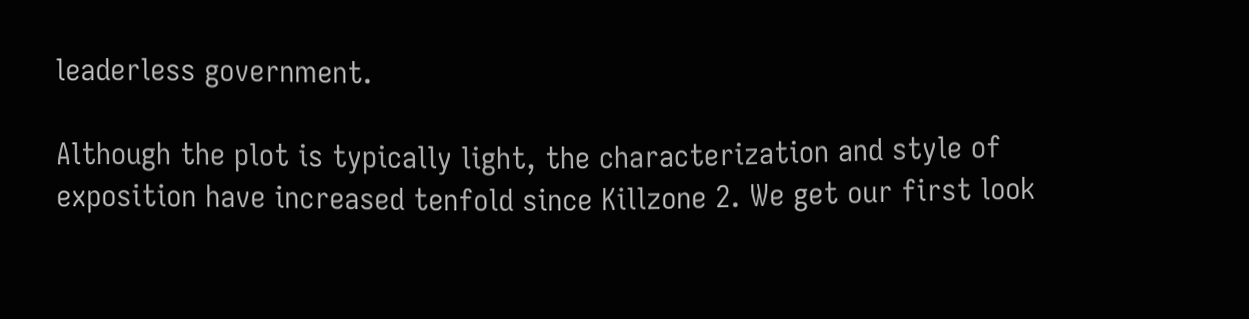leaderless government.

Although the plot is typically light, the characterization and style of exposition have increased tenfold since Killzone 2. We get our first look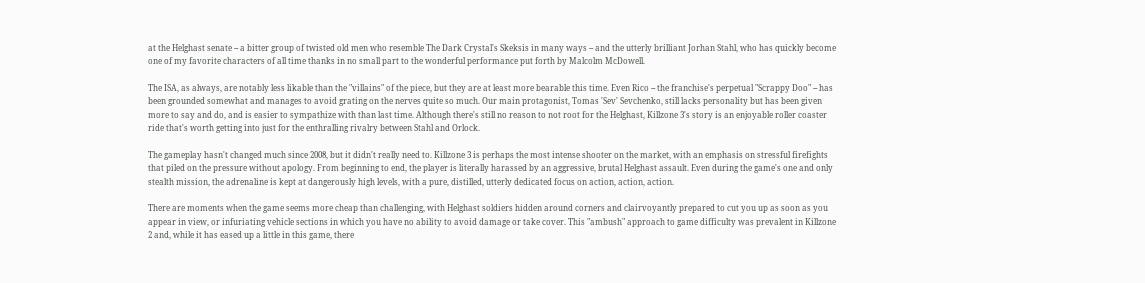at the Helghast senate -- a bitter group of twisted old men who resemble The Dark Crystal's Skeksis in many ways -- and the utterly brilliant Jorhan Stahl, who has quickly become one of my favorite characters of all time thanks in no small part to the wonderful performance put forth by Malcolm McDowell.

The ISA, as always, are notably less likable than the "villains" of the piece, but they are at least more bearable this time. Even Rico -- the franchise's perpetual "Scrappy Doo" -- has been grounded somewhat and manages to avoid grating on the nerves quite so much. Our main protagonist, Tomas 'Sev' Sevchenko, still lacks personality but has been given more to say and do, and is easier to sympathize with than last time. Although there's still no reason to not root for the Helghast, Killzone 3's story is an enjoyable roller coaster ride that's worth getting into just for the enthralling rivalry between Stahl and Orlock.

The gameplay hasn't changed much since 2008, but it didn't really need to. Killzone 3 is perhaps the most intense shooter on the market, with an emphasis on stressful firefights that piled on the pressure without apology. From beginning to end, the player is literally harassed by an aggressive, brutal Helghast assault. Even during the game's one and only stealth mission, the adrenaline is kept at dangerously high levels, with a pure, distilled, utterly dedicated focus on action, action, action.

There are moments when the game seems more cheap than challenging, with Helghast soldiers hidden around corners and clairvoyantly prepared to cut you up as soon as you appear in view, or infuriating vehicle sections in which you have no ability to avoid damage or take cover. This "ambush" approach to game difficulty was prevalent in Killzone 2 and, while it has eased up a little in this game, there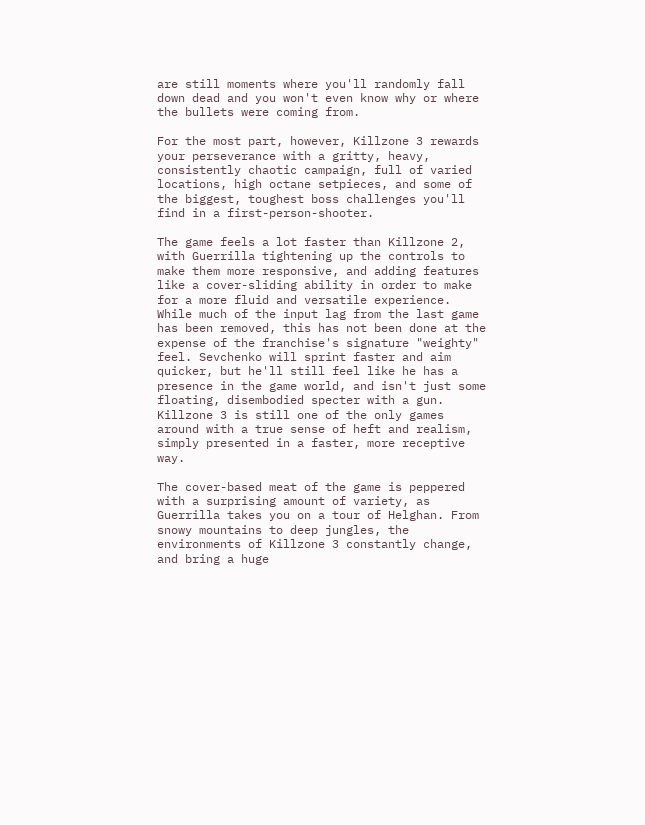are still moments where you'll randomly fall down dead and you won't even know why or where the bullets were coming from.

For the most part, however, Killzone 3 rewards your perseverance with a gritty, heavy, consistently chaotic campaign, full of varied locations, high octane setpieces, and some of the biggest, toughest boss challenges you'll find in a first-person-shooter.

The game feels a lot faster than Killzone 2, with Guerrilla tightening up the controls to make them more responsive, and adding features like a cover-sliding ability in order to make for a more fluid and versatile experience. While much of the input lag from the last game has been removed, this has not been done at the expense of the franchise's signature "weighty" feel. Sevchenko will sprint faster and aim quicker, but he'll still feel like he has a presence in the game world, and isn't just some floating, disembodied specter with a gun. Killzone 3 is still one of the only games around with a true sense of heft and realism, simply presented in a faster, more receptive way.

The cover-based meat of the game is peppered with a surprising amount of variety, as Guerrilla takes you on a tour of Helghan. From snowy mountains to deep jungles, the environments of Killzone 3 constantly change, and bring a huge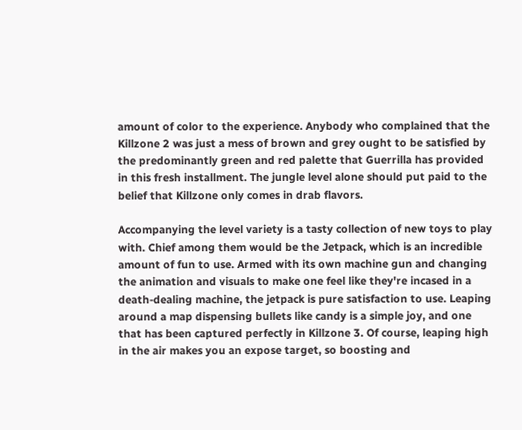amount of color to the experience. Anybody who complained that the Killzone 2 was just a mess of brown and grey ought to be satisfied by the predominantly green and red palette that Guerrilla has provided in this fresh installment. The jungle level alone should put paid to the belief that Killzone only comes in drab flavors.

Accompanying the level variety is a tasty collection of new toys to play with. Chief among them would be the Jetpack, which is an incredible amount of fun to use. Armed with its own machine gun and changing the animation and visuals to make one feel like they're incased in a death-dealing machine, the jetpack is pure satisfaction to use. Leaping around a map dispensing bullets like candy is a simple joy, and one that has been captured perfectly in Killzone 3. Of course, leaping high in the air makes you an expose target, so boosting and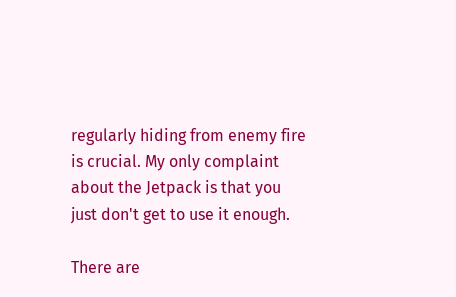regularly hiding from enemy fire is crucial. My only complaint about the Jetpack is that you just don't get to use it enough.

There are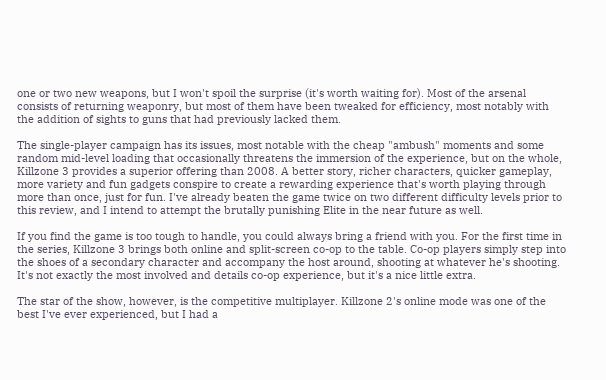one or two new weapons, but I won't spoil the surprise (it's worth waiting for). Most of the arsenal consists of returning weaponry, but most of them have been tweaked for efficiency, most notably with the addition of sights to guns that had previously lacked them.

The single-player campaign has its issues, most notable with the cheap "ambush" moments and some random mid-level loading that occasionally threatens the immersion of the experience, but on the whole, Killzone 3 provides a superior offering than 2008. A better story, richer characters, quicker gameplay, more variety and fun gadgets conspire to create a rewarding experience that's worth playing through more than once, just for fun. I've already beaten the game twice on two different difficulty levels prior to this review, and I intend to attempt the brutally punishing Elite in the near future as well.

If you find the game is too tough to handle, you could always bring a friend with you. For the first time in the series, Killzone 3 brings both online and split-screen co-op to the table. Co-op players simply step into the shoes of a secondary character and accompany the host around, shooting at whatever he's shooting. It's not exactly the most involved and details co-op experience, but it's a nice little extra.

The star of the show, however, is the competitive multiplayer. Killzone 2's online mode was one of the best I've ever experienced, but I had a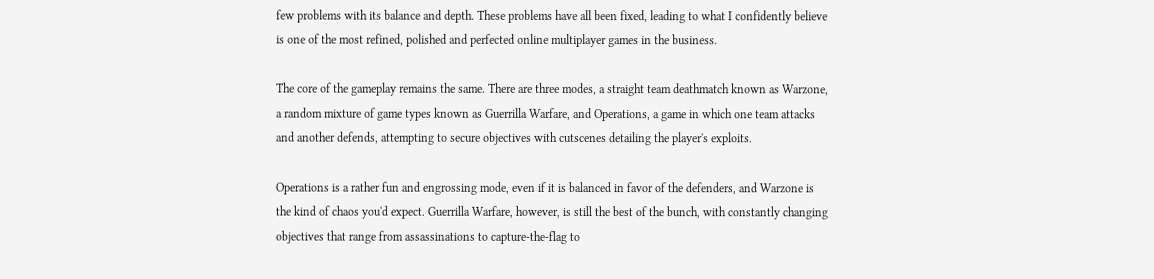few problems with its balance and depth. These problems have all been fixed, leading to what I confidently believe is one of the most refined, polished and perfected online multiplayer games in the business.

The core of the gameplay remains the same. There are three modes, a straight team deathmatch known as Warzone, a random mixture of game types known as Guerrilla Warfare, and Operations, a game in which one team attacks and another defends, attempting to secure objectives with cutscenes detailing the player's exploits.

Operations is a rather fun and engrossing mode, even if it is balanced in favor of the defenders, and Warzone is the kind of chaos you'd expect. Guerrilla Warfare, however, is still the best of the bunch, with constantly changing objectives that range from assassinations to capture-the-flag to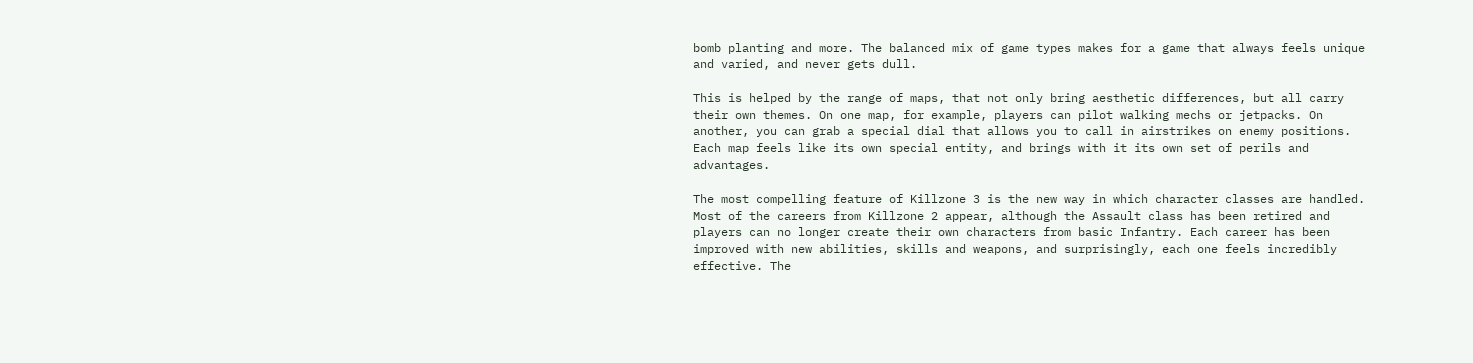bomb planting and more. The balanced mix of game types makes for a game that always feels unique and varied, and never gets dull.

This is helped by the range of maps, that not only bring aesthetic differences, but all carry their own themes. On one map, for example, players can pilot walking mechs or jetpacks. On another, you can grab a special dial that allows you to call in airstrikes on enemy positions. Each map feels like its own special entity, and brings with it its own set of perils and advantages.

The most compelling feature of Killzone 3 is the new way in which character classes are handled. Most of the careers from Killzone 2 appear, although the Assault class has been retired and players can no longer create their own characters from basic Infantry. Each career has been improved with new abilities, skills and weapons, and surprisingly, each one feels incredibly effective. The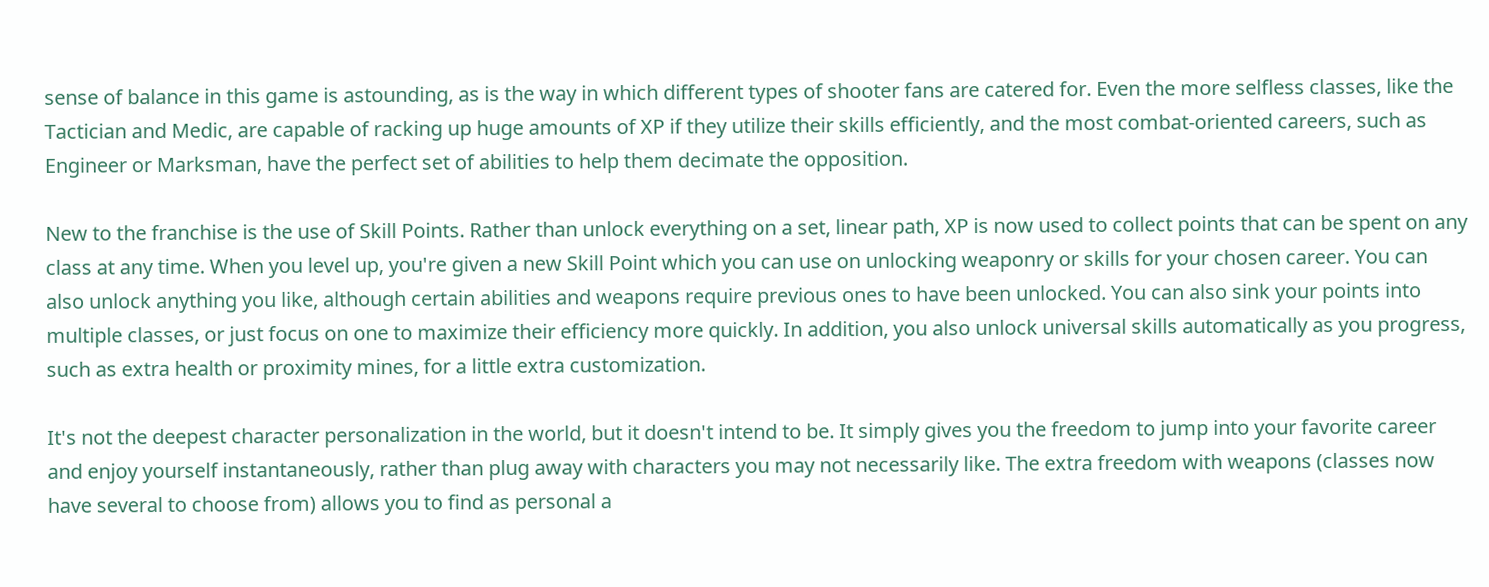sense of balance in this game is astounding, as is the way in which different types of shooter fans are catered for. Even the more selfless classes, like the Tactician and Medic, are capable of racking up huge amounts of XP if they utilize their skills efficiently, and the most combat-oriented careers, such as Engineer or Marksman, have the perfect set of abilities to help them decimate the opposition.

New to the franchise is the use of Skill Points. Rather than unlock everything on a set, linear path, XP is now used to collect points that can be spent on any class at any time. When you level up, you're given a new Skill Point which you can use on unlocking weaponry or skills for your chosen career. You can also unlock anything you like, although certain abilities and weapons require previous ones to have been unlocked. You can also sink your points into multiple classes, or just focus on one to maximize their efficiency more quickly. In addition, you also unlock universal skills automatically as you progress, such as extra health or proximity mines, for a little extra customization.

It's not the deepest character personalization in the world, but it doesn't intend to be. It simply gives you the freedom to jump into your favorite career and enjoy yourself instantaneously, rather than plug away with characters you may not necessarily like. The extra freedom with weapons (classes now have several to choose from) allows you to find as personal a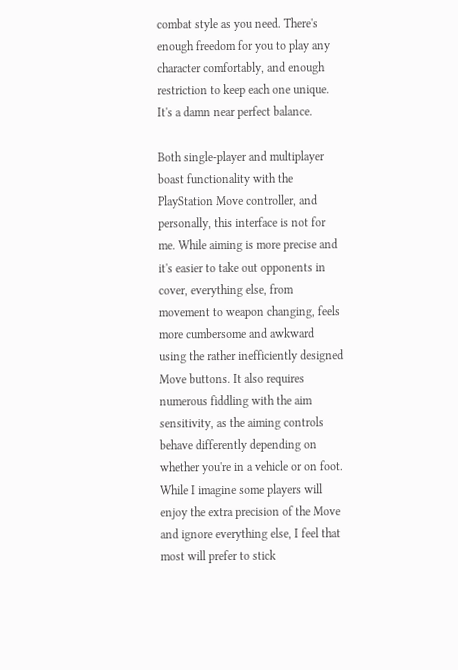combat style as you need. There's enough freedom for you to play any character comfortably, and enough restriction to keep each one unique. It's a damn near perfect balance.

Both single-player and multiplayer boast functionality with the PlayStation Move controller, and personally, this interface is not for me. While aiming is more precise and it's easier to take out opponents in cover, everything else, from movement to weapon changing, feels more cumbersome and awkward using the rather inefficiently designed Move buttons. It also requires numerous fiddling with the aim sensitivity, as the aiming controls behave differently depending on whether you're in a vehicle or on foot. While I imagine some players will enjoy the extra precision of the Move and ignore everything else, I feel that most will prefer to stick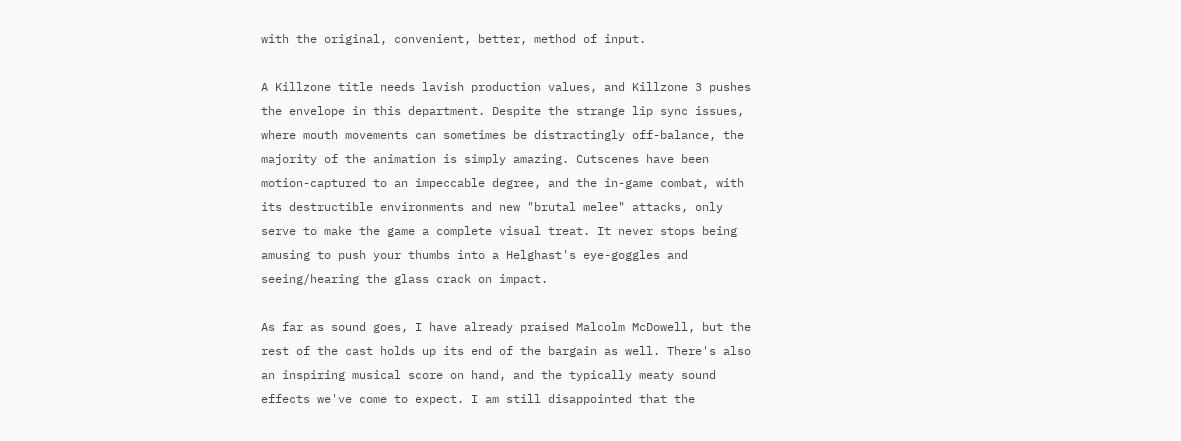with the original, convenient, better, method of input.

A Killzone title needs lavish production values, and Killzone 3 pushes the envelope in this department. Despite the strange lip sync issues, where mouth movements can sometimes be distractingly off-balance, the majority of the animation is simply amazing. Cutscenes have been motion-captured to an impeccable degree, and the in-game combat, with its destructible environments and new "brutal melee" attacks, only serve to make the game a complete visual treat. It never stops being amusing to push your thumbs into a Helghast's eye-goggles and seeing/hearing the glass crack on impact.

As far as sound goes, I have already praised Malcolm McDowell, but the rest of the cast holds up its end of the bargain as well. There's also an inspiring musical score on hand, and the typically meaty sound effects we've come to expect. I am still disappointed that the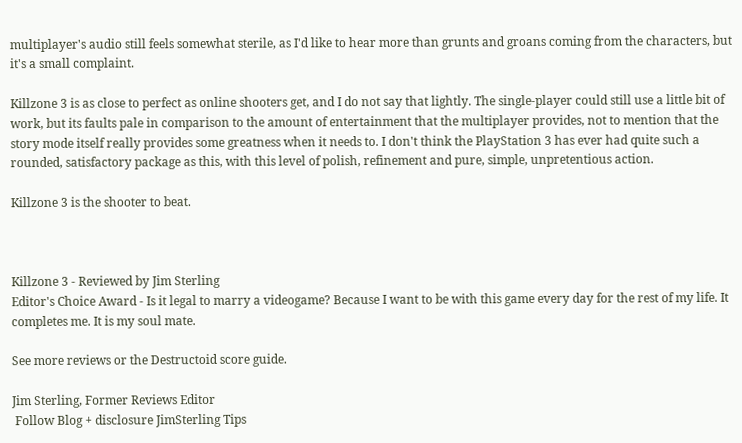multiplayer's audio still feels somewhat sterile, as I'd like to hear more than grunts and groans coming from the characters, but it's a small complaint.

Killzone 3 is as close to perfect as online shooters get, and I do not say that lightly. The single-player could still use a little bit of work, but its faults pale in comparison to the amount of entertainment that the multiplayer provides, not to mention that the story mode itself really provides some greatness when it needs to. I don't think the PlayStation 3 has ever had quite such a rounded, satisfactory package as this, with this level of polish, refinement and pure, simple, unpretentious action.

Killzone 3 is the shooter to beat.



Killzone 3 - Reviewed by Jim Sterling
Editor's Choice Award - Is it legal to marry a videogame? Because I want to be with this game every day for the rest of my life. It completes me. It is my soul mate.

See more reviews or the Destructoid score guide.

Jim Sterling, Former Reviews Editor
 Follow Blog + disclosure JimSterling Tips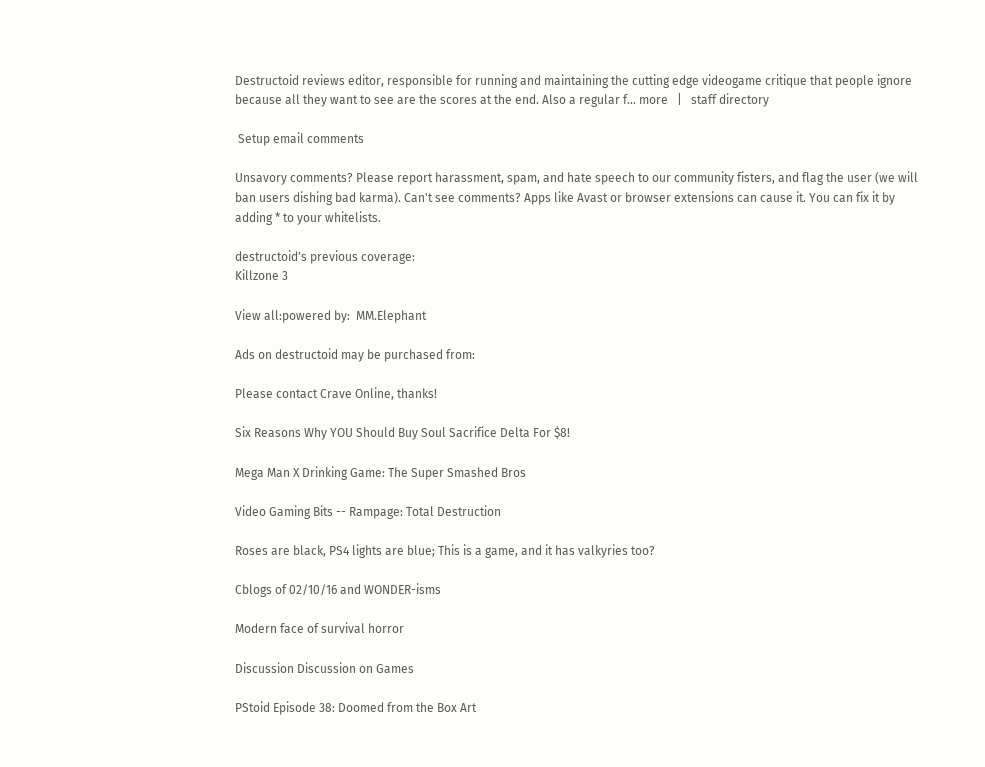Destructoid reviews editor, responsible for running and maintaining the cutting edge videogame critique that people ignore because all they want to see are the scores at the end. Also a regular f... more   |   staff directory

 Setup email comments

Unsavory comments? Please report harassment, spam, and hate speech to our community fisters, and flag the user (we will ban users dishing bad karma). Can't see comments? Apps like Avast or browser extensions can cause it. You can fix it by adding * to your whitelists.

destructoid's previous coverage:
Killzone 3

View all:powered by:  MM.Elephant

Ads on destructoid may be purchased from:

Please contact Crave Online, thanks!

Six Reasons Why YOU Should Buy Soul Sacrifice Delta For $8!

Mega Man X Drinking Game: The Super Smashed Bros

Video Gaming Bits -- Rampage: Total Destruction

Roses are black, PS4 lights are blue; This is a game, and it has valkyries too?

Cblogs of 02/10/16 and WONDER-isms

Modern face of survival horror

Discussion Discussion on Games

PStoid Episode 38: Doomed from the Box Art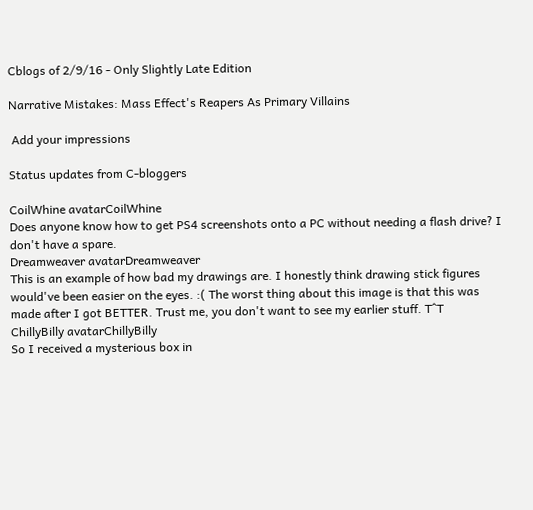Cblogs of 2/9/16 - Only Slightly Late Edition

Narrative Mistakes: Mass Effect's Reapers As Primary Villains

 Add your impressions

Status updates from C-bloggers

CoilWhine avatarCoilWhine
Does anyone know how to get PS4 screenshots onto a PC without needing a flash drive? I don't have a spare.
Dreamweaver avatarDreamweaver
This is an example of how bad my drawings are. I honestly think drawing stick figures would've been easier on the eyes. :( The worst thing about this image is that this was made after I got BETTER. Trust me, you don't want to see my earlier stuff. T^T
ChillyBilly avatarChillyBilly
So I received a mysterious box in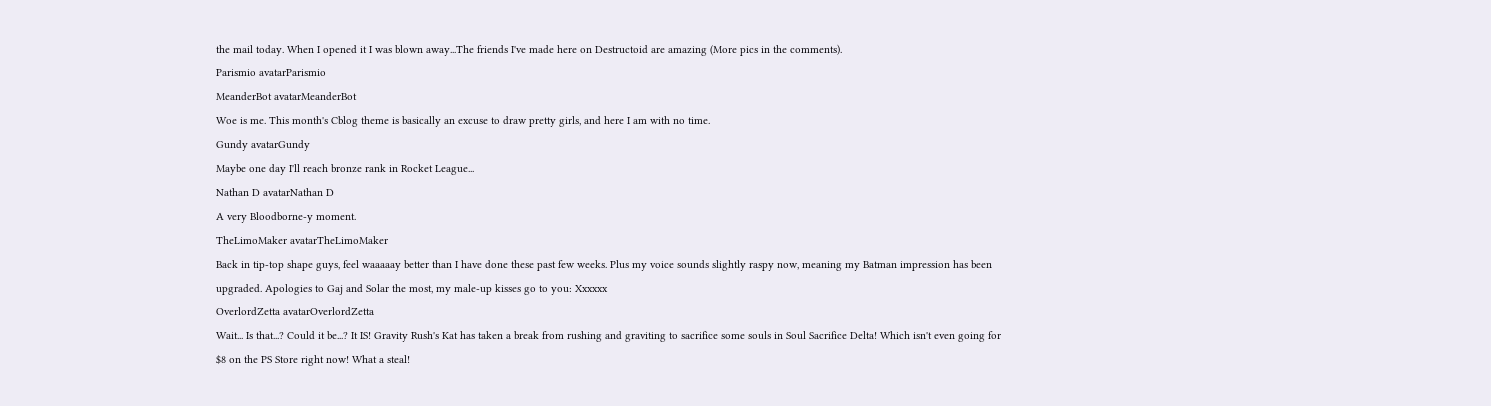the mail today. When I opened it I was blown away...The friends I've made here on Destructoid are amazing (More pics in the comments).
Parismio avatarParismio
MeanderBot avatarMeanderBot
Woe is me. This month's Cblog theme is basically an excuse to draw pretty girls, and here I am with no time.
Gundy avatarGundy
Maybe one day I'll reach bronze rank in Rocket League...
Nathan D avatarNathan D
A very Bloodborne-y moment.
TheLimoMaker avatarTheLimoMaker
Back in tip-top shape guys, feel waaaaay better than I have done these past few weeks. Plus my voice sounds slightly raspy now, meaning my Batman impression has been upgraded. Apologies to Gaj and Solar the most, my male-up kisses go to you: Xxxxxx
OverlordZetta avatarOverlordZetta
Wait... Is that...? Could it be...? It IS! Gravity Rush's Kat has taken a break from rushing and graviting to sacrifice some souls in Soul Sacrifice Delta! Which isn't even going for $8 on the PS Store right now! What a steal!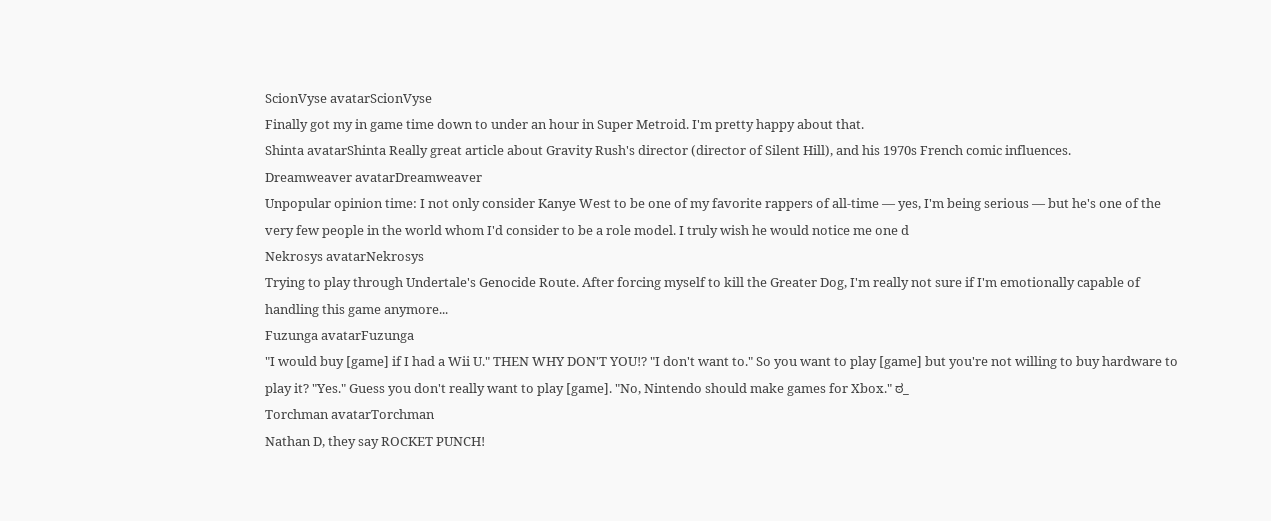ScionVyse avatarScionVyse
Finally got my in game time down to under an hour in Super Metroid. I'm pretty happy about that.
Shinta avatarShinta Really great article about Gravity Rush's director (director of Silent Hill), and his 1970s French comic influences.
Dreamweaver avatarDreamweaver
Unpopular opinion time: I not only consider Kanye West to be one of my favorite rappers of all-time — yes, I'm being serious — but he's one of the very few people in the world whom I'd consider to be a role model. I truly wish he would notice me one d
Nekrosys avatarNekrosys
Trying to play through Undertale's Genocide Route. After forcing myself to kill the Greater Dog, I'm really not sure if I'm emotionally capable of handling this game anymore...
Fuzunga avatarFuzunga
"I would buy [game] if I had a Wii U." THEN WHY DON'T YOU!? "I don't want to." So you want to play [game] but you're not willing to buy hardware to play it? "Yes." Guess you don't really want to play [game]. "No, Nintendo should make games for Xbox." ಠ_
Torchman avatarTorchman
Nathan D, they say ROCKET PUNCH!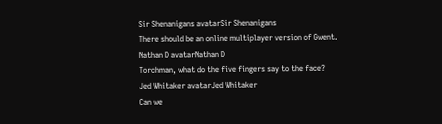Sir Shenanigans avatarSir Shenanigans
There should be an online multiplayer version of Gwent.
Nathan D avatarNathan D
Torchman, what do the five fingers say to the face?
Jed Whitaker avatarJed Whitaker
Can we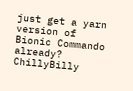just get a yarn version of Bionic Commando already?
ChillyBilly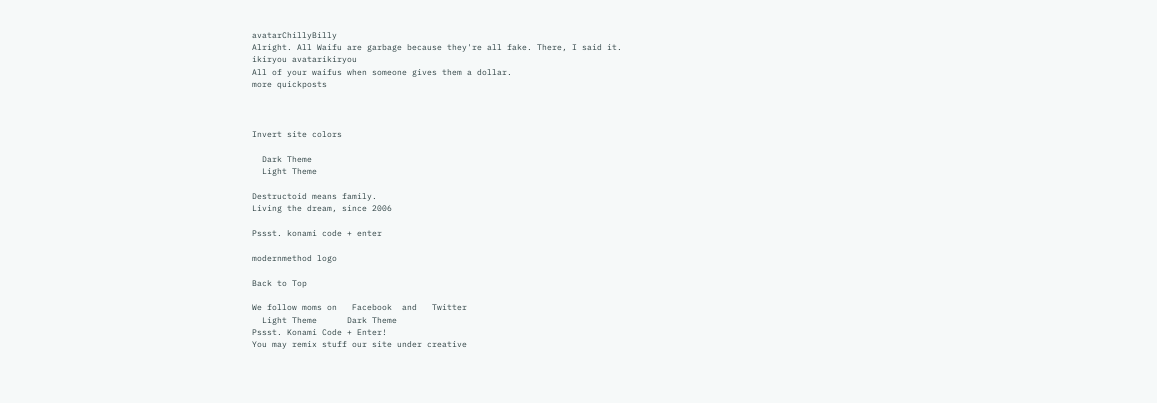avatarChillyBilly
Alright. All Waifu are garbage because they're all fake. There, I said it.
ikiryou avatarikiryou
All of your waifus when someone gives them a dollar.
more quickposts



Invert site colors

  Dark Theme
  Light Theme

Destructoid means family.
Living the dream, since 2006

Pssst. konami code + enter

modernmethod logo

Back to Top

We follow moms on   Facebook  and   Twitter
  Light Theme      Dark Theme
Pssst. Konami Code + Enter!
You may remix stuff our site under creative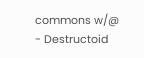commons w/@
- Destructoid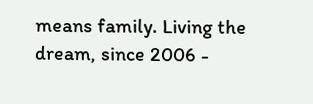means family. Living the dream, since 2006 -